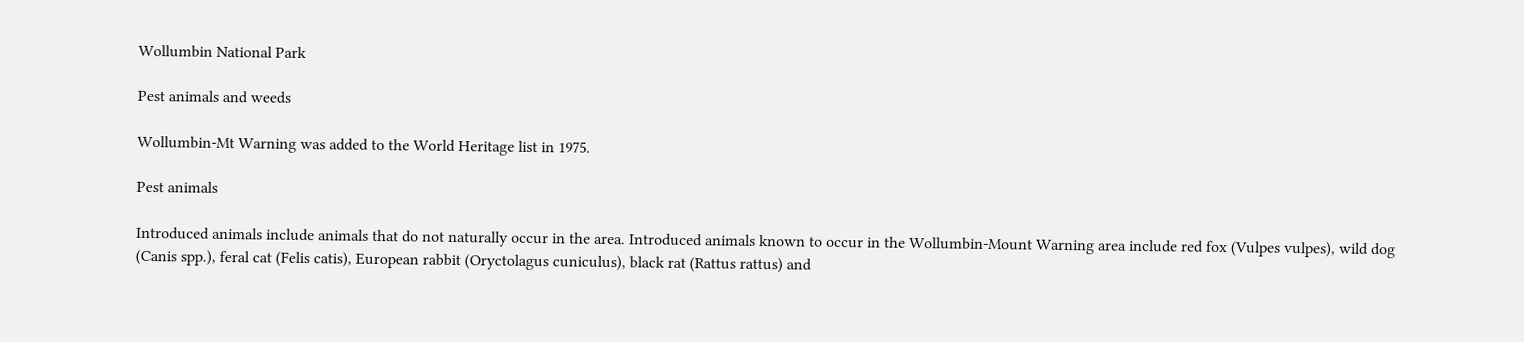Wollumbin National Park

Pest animals and weeds

Wollumbin-Mt Warning was added to the World Heritage list in 1975.

Pest animals

Introduced animals include animals that do not naturally occur in the area. Introduced animals known to occur in the Wollumbin-Mount Warning area include red fox (Vulpes vulpes), wild dog (Canis spp.), feral cat (Felis catis), European rabbit (Oryctolagus cuniculus), black rat (Rattus rattus) and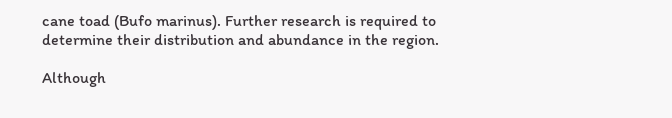cane toad (Bufo marinus). Further research is required to determine their distribution and abundance in the region.

Although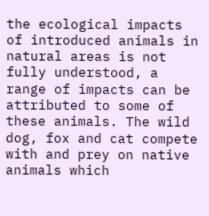the ecological impacts of introduced animals in natural areas is not fully understood, a range of impacts can be attributed to some of these animals. The wild dog, fox and cat compete with and prey on native animals which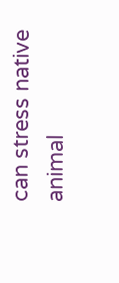can stress native animal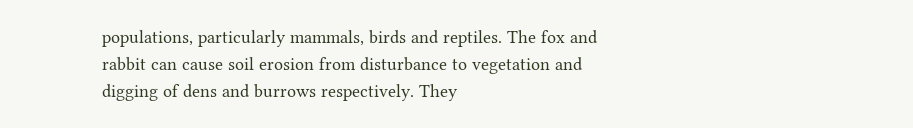populations, particularly mammals, birds and reptiles. The fox and rabbit can cause soil erosion from disturbance to vegetation and digging of dens and burrows respectively. They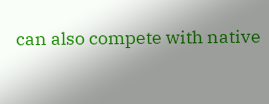can also compete with native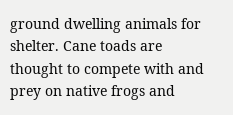ground dwelling animals for shelter. Cane toads are thought to compete with and prey on native frogs and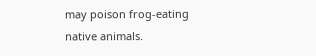may poison frog-eating native animals.